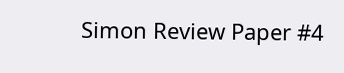Simon Review Paper #4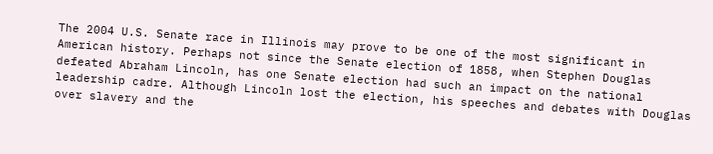The 2004 U.S. Senate race in Illinois may prove to be one of the most significant in American history. Perhaps not since the Senate election of 1858, when Stephen Douglas defeated Abraham Lincoln, has one Senate election had such an impact on the national leadership cadre. Although Lincoln lost the election, his speeches and debates with Douglas over slavery and the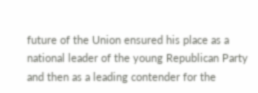future of the Union ensured his place as a national leader of the young Republican Party and then as a leading contender for the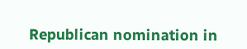Republican nomination in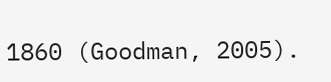1860 (Goodman, 2005).